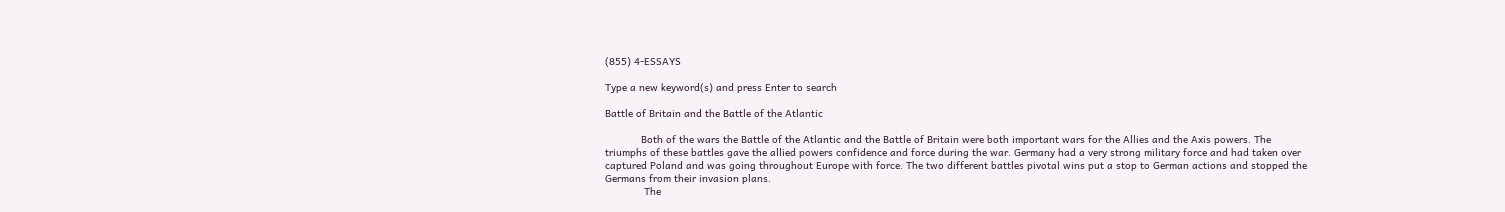(855) 4-ESSAYS

Type a new keyword(s) and press Enter to search

Battle of Britain and the Battle of the Atlantic

            Both of the wars the Battle of the Atlantic and the Battle of Britain were both important wars for the Allies and the Axis powers. The triumphs of these battles gave the allied powers confidence and force during the war. Germany had a very strong military force and had taken over captured Poland and was going throughout Europe with force. The two different battles pivotal wins put a stop to German actions and stopped the Germans from their invasion plans.
             The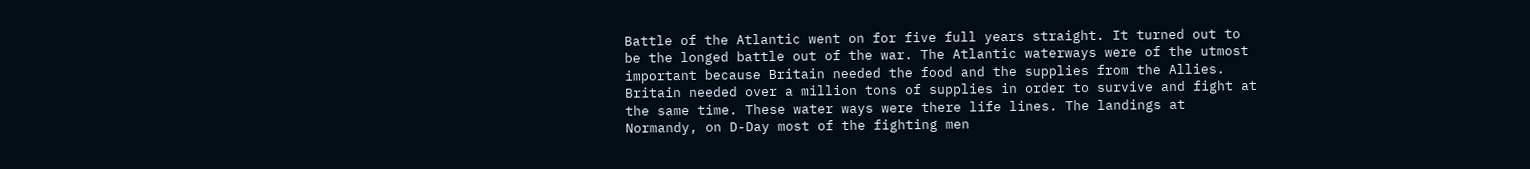Battle of the Atlantic went on for five full years straight. It turned out to be the longed battle out of the war. The Atlantic waterways were of the utmost important because Britain needed the food and the supplies from the Allies. Britain needed over a million tons of supplies in order to survive and fight at the same time. These water ways were there life lines. The landings at Normandy, on D-Day most of the fighting men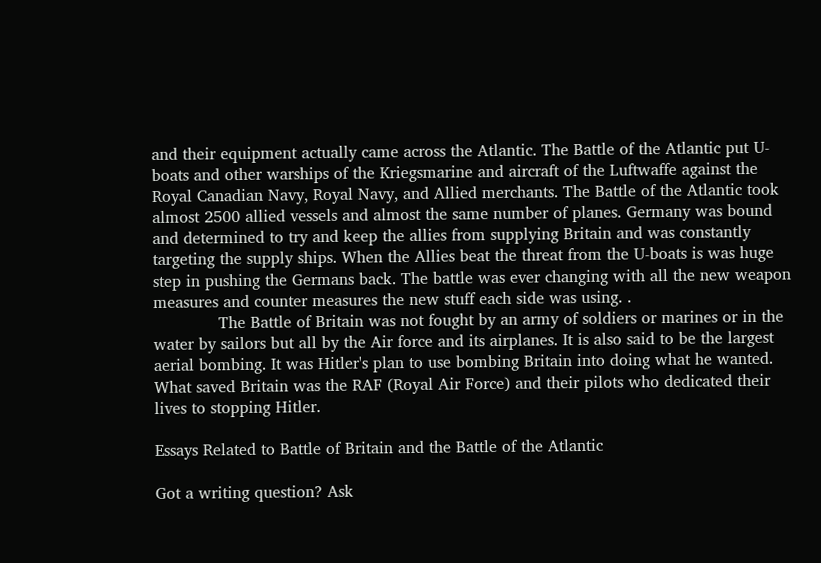and their equipment actually came across the Atlantic. The Battle of the Atlantic put U-boats and other warships of the Kriegsmarine and aircraft of the Luftwaffe against the Royal Canadian Navy, Royal Navy, and Allied merchants. The Battle of the Atlantic took almost 2500 allied vessels and almost the same number of planes. Germany was bound and determined to try and keep the allies from supplying Britain and was constantly targeting the supply ships. When the Allies beat the threat from the U-boats is was huge step in pushing the Germans back. The battle was ever changing with all the new weapon measures and counter measures the new stuff each side was using. .
             The Battle of Britain was not fought by an army of soldiers or marines or in the water by sailors but all by the Air force and its airplanes. It is also said to be the largest aerial bombing. It was Hitler's plan to use bombing Britain into doing what he wanted. What saved Britain was the RAF (Royal Air Force) and their pilots who dedicated their lives to stopping Hitler.

Essays Related to Battle of Britain and the Battle of the Atlantic

Got a writing question? Ask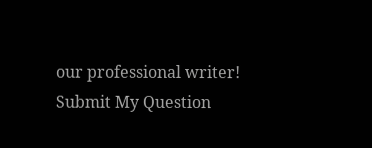our professional writer!
Submit My Question